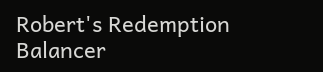Robert's Redemption Balancer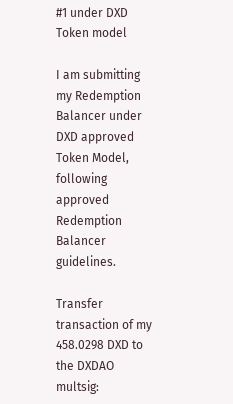#1 under DXD Token model

I am submitting my Redemption Balancer under DXD approved Token Model, following approved Redemption Balancer guidelines.

Transfer transaction of my 458.0298 DXD to the DXDAO multsig: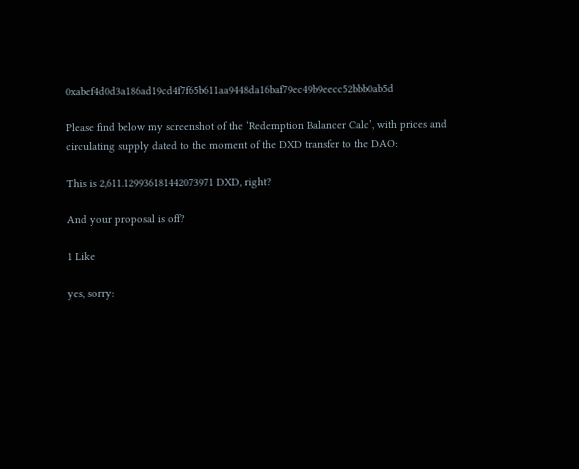0xabef4d0d3a186ad19cd4f7f65b611aa9448da16baf79ec49b9eecc52bbb0ab5d

Please find below my screenshot of the ‘Redemption Balancer Calc’, with prices and circulating supply dated to the moment of the DXD transfer to the DAO:

This is 2,611.129936181442073971 DXD, right?

And your proposal is off?

1 Like

yes, sorry: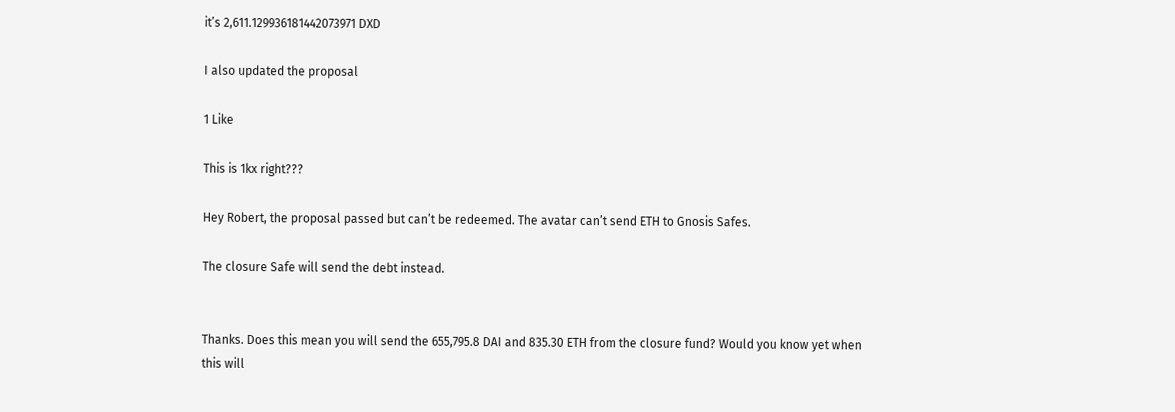it’s 2,611.129936181442073971 DXD

I also updated the proposal

1 Like

This is 1kx right???

Hey Robert, the proposal passed but can’t be redeemed. The avatar can’t send ETH to Gnosis Safes.

The closure Safe will send the debt instead.


Thanks. Does this mean you will send the 655,795.8 DAI and 835.30 ETH from the closure fund? Would you know yet when this will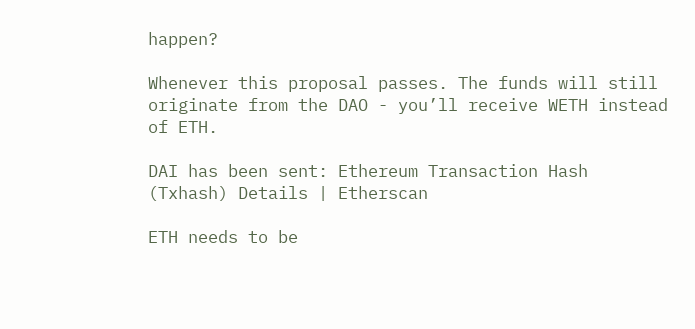happen?

Whenever this proposal passes. The funds will still originate from the DAO - you’ll receive WETH instead of ETH.

DAI has been sent: Ethereum Transaction Hash (Txhash) Details | Etherscan

ETH needs to be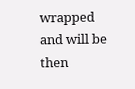wrapped and will be then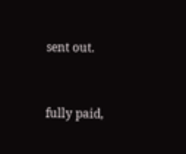sent out.


fully paid,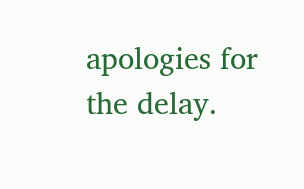apologies for the delay.